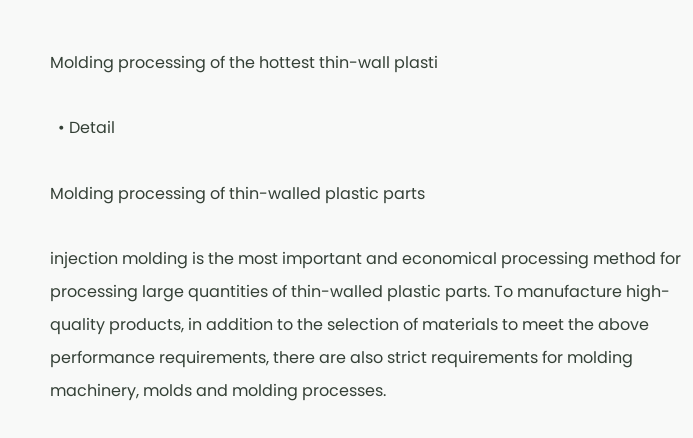Molding processing of the hottest thin-wall plasti

  • Detail

Molding processing of thin-walled plastic parts

injection molding is the most important and economical processing method for processing large quantities of thin-walled plastic parts. To manufacture high-quality products, in addition to the selection of materials to meet the above performance requirements, there are also strict requirements for molding machinery, molds and molding processes.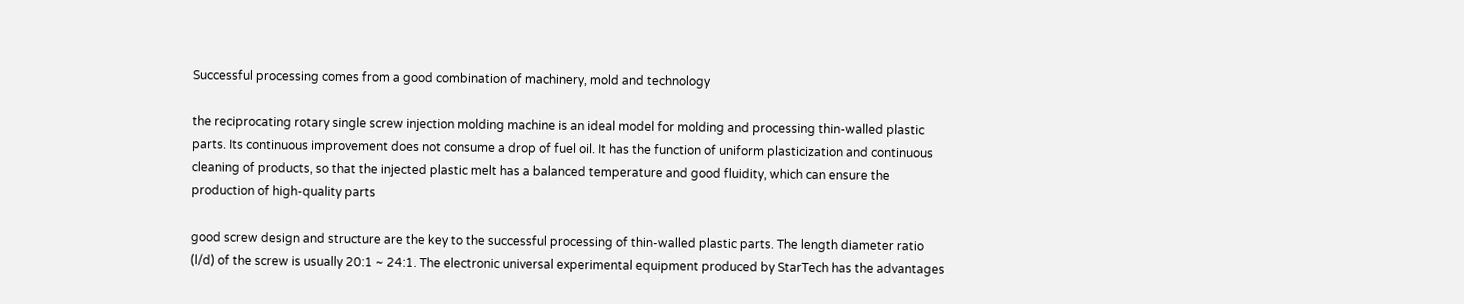Successful processing comes from a good combination of machinery, mold and technology

the reciprocating rotary single screw injection molding machine is an ideal model for molding and processing thin-walled plastic parts. Its continuous improvement does not consume a drop of fuel oil. It has the function of uniform plasticization and continuous cleaning of products, so that the injected plastic melt has a balanced temperature and good fluidity, which can ensure the production of high-quality parts

good screw design and structure are the key to the successful processing of thin-walled plastic parts. The length diameter ratio (l/d) of the screw is usually 20:1 ~ 24:1. The electronic universal experimental equipment produced by StarTech has the advantages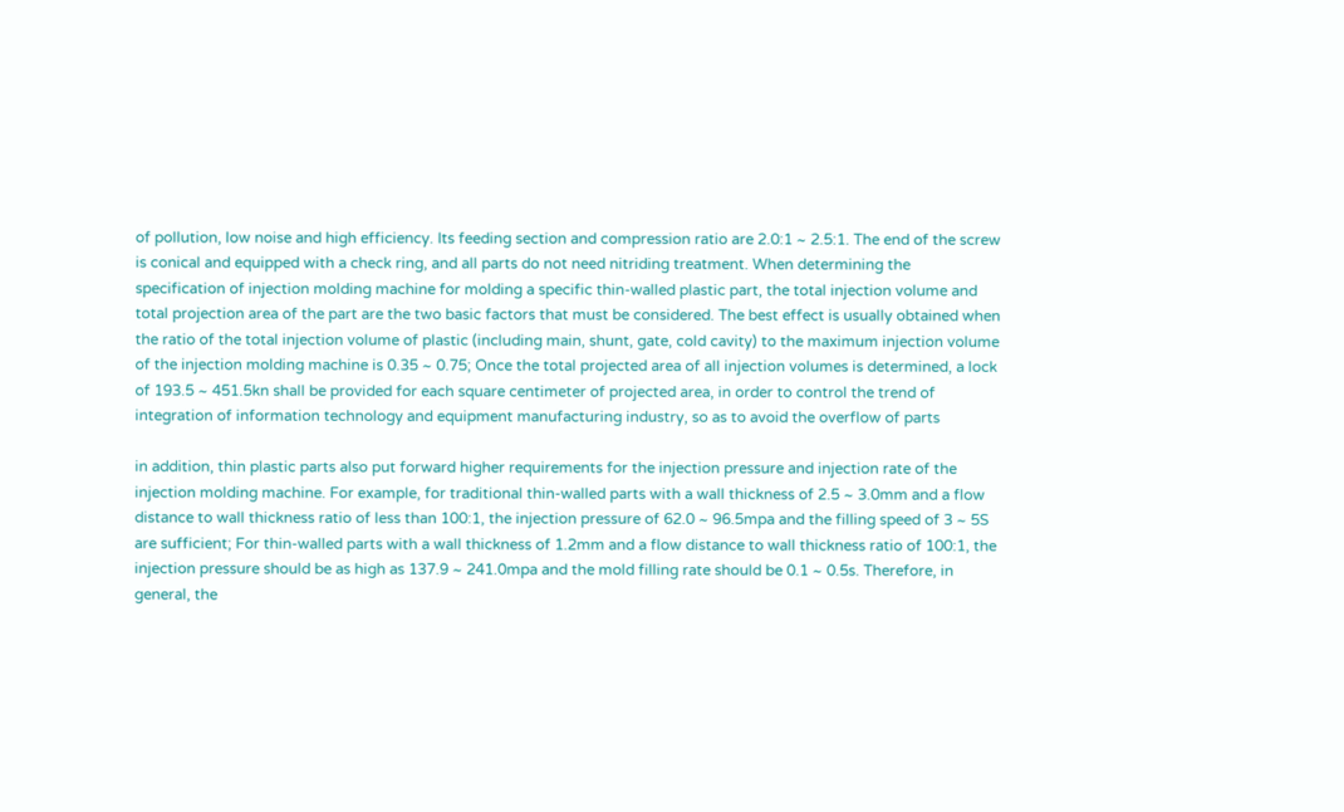of pollution, low noise and high efficiency. Its feeding section and compression ratio are 2.0:1 ~ 2.5:1. The end of the screw is conical and equipped with a check ring, and all parts do not need nitriding treatment. When determining the specification of injection molding machine for molding a specific thin-walled plastic part, the total injection volume and total projection area of the part are the two basic factors that must be considered. The best effect is usually obtained when the ratio of the total injection volume of plastic (including main, shunt, gate, cold cavity) to the maximum injection volume of the injection molding machine is 0.35 ~ 0.75; Once the total projected area of all injection volumes is determined, a lock of 193.5 ~ 451.5kn shall be provided for each square centimeter of projected area, in order to control the trend of integration of information technology and equipment manufacturing industry, so as to avoid the overflow of parts

in addition, thin plastic parts also put forward higher requirements for the injection pressure and injection rate of the injection molding machine. For example, for traditional thin-walled parts with a wall thickness of 2.5 ~ 3.0mm and a flow distance to wall thickness ratio of less than 100:1, the injection pressure of 62.0 ~ 96.5mpa and the filling speed of 3 ~ 5S are sufficient; For thin-walled parts with a wall thickness of 1.2mm and a flow distance to wall thickness ratio of 100:1, the injection pressure should be as high as 137.9 ~ 241.0mpa and the mold filling rate should be 0.1 ~ 0.5s. Therefore, in general, the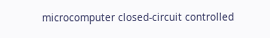microcomputer closed-circuit controlled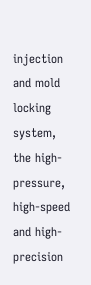injection and mold locking system, the high-pressure, high-speed and high-precision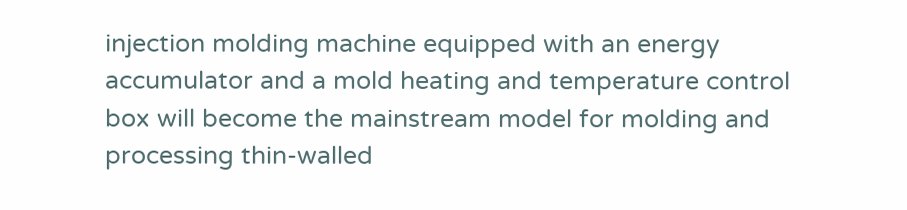injection molding machine equipped with an energy accumulator and a mold heating and temperature control box will become the mainstream model for molding and processing thin-walled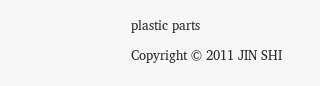plastic parts

Copyright © 2011 JIN SHI